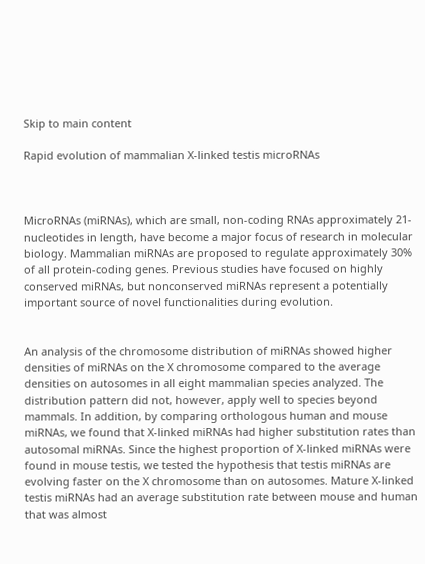Skip to main content

Rapid evolution of mammalian X-linked testis microRNAs



MicroRNAs (miRNAs), which are small, non-coding RNAs approximately 21-nucleotides in length, have become a major focus of research in molecular biology. Mammalian miRNAs are proposed to regulate approximately 30% of all protein-coding genes. Previous studies have focused on highly conserved miRNAs, but nonconserved miRNAs represent a potentially important source of novel functionalities during evolution.


An analysis of the chromosome distribution of miRNAs showed higher densities of miRNAs on the X chromosome compared to the average densities on autosomes in all eight mammalian species analyzed. The distribution pattern did not, however, apply well to species beyond mammals. In addition, by comparing orthologous human and mouse miRNAs, we found that X-linked miRNAs had higher substitution rates than autosomal miRNAs. Since the highest proportion of X-linked miRNAs were found in mouse testis, we tested the hypothesis that testis miRNAs are evolving faster on the X chromosome than on autosomes. Mature X-linked testis miRNAs had an average substitution rate between mouse and human that was almost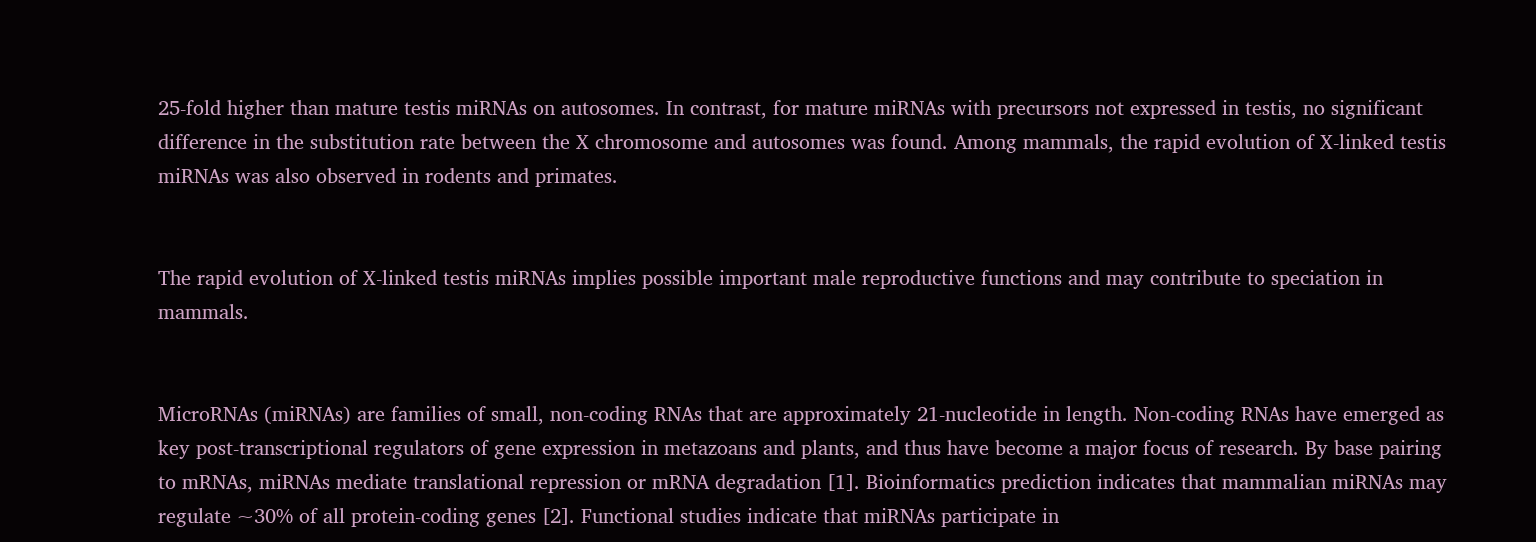25-fold higher than mature testis miRNAs on autosomes. In contrast, for mature miRNAs with precursors not expressed in testis, no significant difference in the substitution rate between the X chromosome and autosomes was found. Among mammals, the rapid evolution of X-linked testis miRNAs was also observed in rodents and primates.


The rapid evolution of X-linked testis miRNAs implies possible important male reproductive functions and may contribute to speciation in mammals.


MicroRNAs (miRNAs) are families of small, non-coding RNAs that are approximately 21-nucleotide in length. Non-coding RNAs have emerged as key post-transcriptional regulators of gene expression in metazoans and plants, and thus have become a major focus of research. By base pairing to mRNAs, miRNAs mediate translational repression or mRNA degradation [1]. Bioinformatics prediction indicates that mammalian miRNAs may regulate ~30% of all protein-coding genes [2]. Functional studies indicate that miRNAs participate in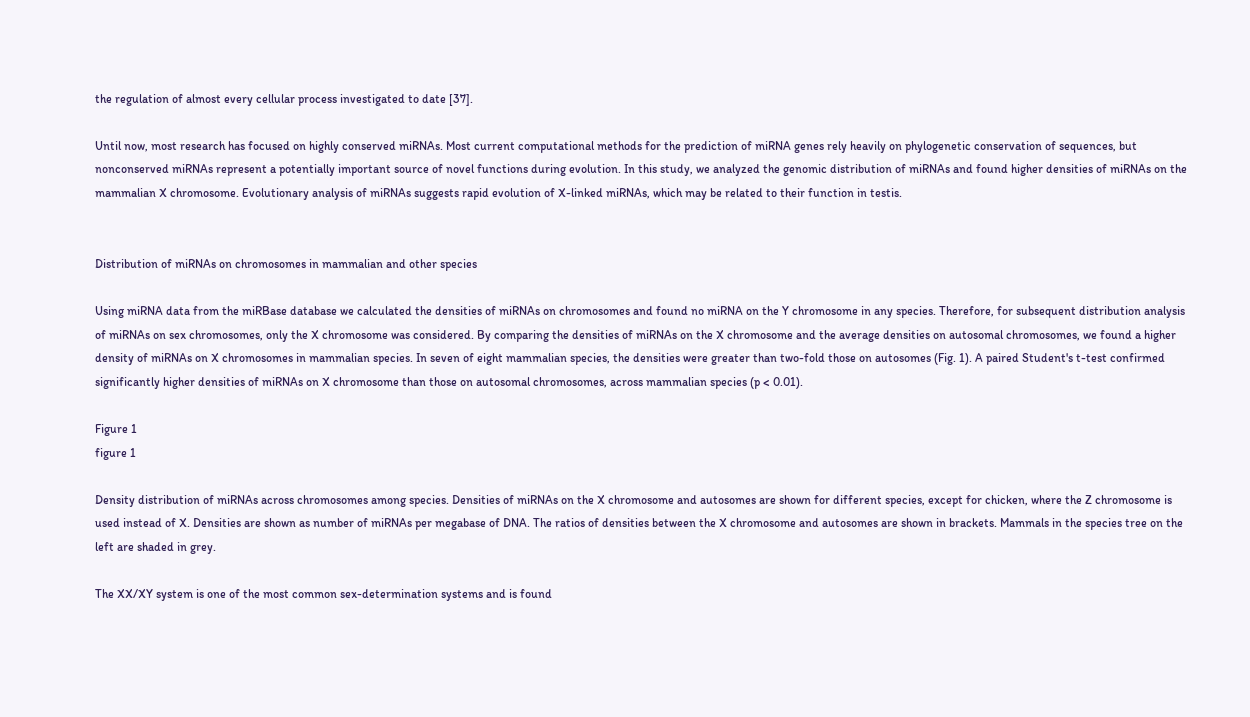the regulation of almost every cellular process investigated to date [37].

Until now, most research has focused on highly conserved miRNAs. Most current computational methods for the prediction of miRNA genes rely heavily on phylogenetic conservation of sequences, but nonconserved miRNAs represent a potentially important source of novel functions during evolution. In this study, we analyzed the genomic distribution of miRNAs and found higher densities of miRNAs on the mammalian X chromosome. Evolutionary analysis of miRNAs suggests rapid evolution of X-linked miRNAs, which may be related to their function in testis.


Distribution of miRNAs on chromosomes in mammalian and other species

Using miRNA data from the miRBase database we calculated the densities of miRNAs on chromosomes and found no miRNA on the Y chromosome in any species. Therefore, for subsequent distribution analysis of miRNAs on sex chromosomes, only the X chromosome was considered. By comparing the densities of miRNAs on the X chromosome and the average densities on autosomal chromosomes, we found a higher density of miRNAs on X chromosomes in mammalian species. In seven of eight mammalian species, the densities were greater than two-fold those on autosomes (Fig. 1). A paired Student's t-test confirmed significantly higher densities of miRNAs on X chromosome than those on autosomal chromosomes, across mammalian species (p < 0.01).

Figure 1
figure 1

Density distribution of miRNAs across chromosomes among species. Densities of miRNAs on the X chromosome and autosomes are shown for different species, except for chicken, where the Z chromosome is used instead of X. Densities are shown as number of miRNAs per megabase of DNA. The ratios of densities between the X chromosome and autosomes are shown in brackets. Mammals in the species tree on the left are shaded in grey.

The XX/XY system is one of the most common sex-determination systems and is found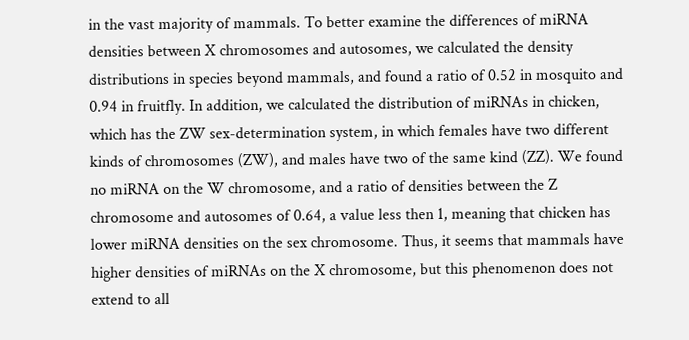in the vast majority of mammals. To better examine the differences of miRNA densities between X chromosomes and autosomes, we calculated the density distributions in species beyond mammals, and found a ratio of 0.52 in mosquito and 0.94 in fruitfly. In addition, we calculated the distribution of miRNAs in chicken, which has the ZW sex-determination system, in which females have two different kinds of chromosomes (ZW), and males have two of the same kind (ZZ). We found no miRNA on the W chromosome, and a ratio of densities between the Z chromosome and autosomes of 0.64, a value less then 1, meaning that chicken has lower miRNA densities on the sex chromosome. Thus, it seems that mammals have higher densities of miRNAs on the X chromosome, but this phenomenon does not extend to all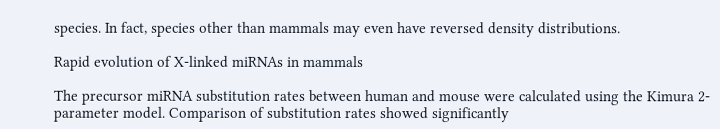species. In fact, species other than mammals may even have reversed density distributions.

Rapid evolution of X-linked miRNAs in mammals

The precursor miRNA substitution rates between human and mouse were calculated using the Kimura 2-parameter model. Comparison of substitution rates showed significantly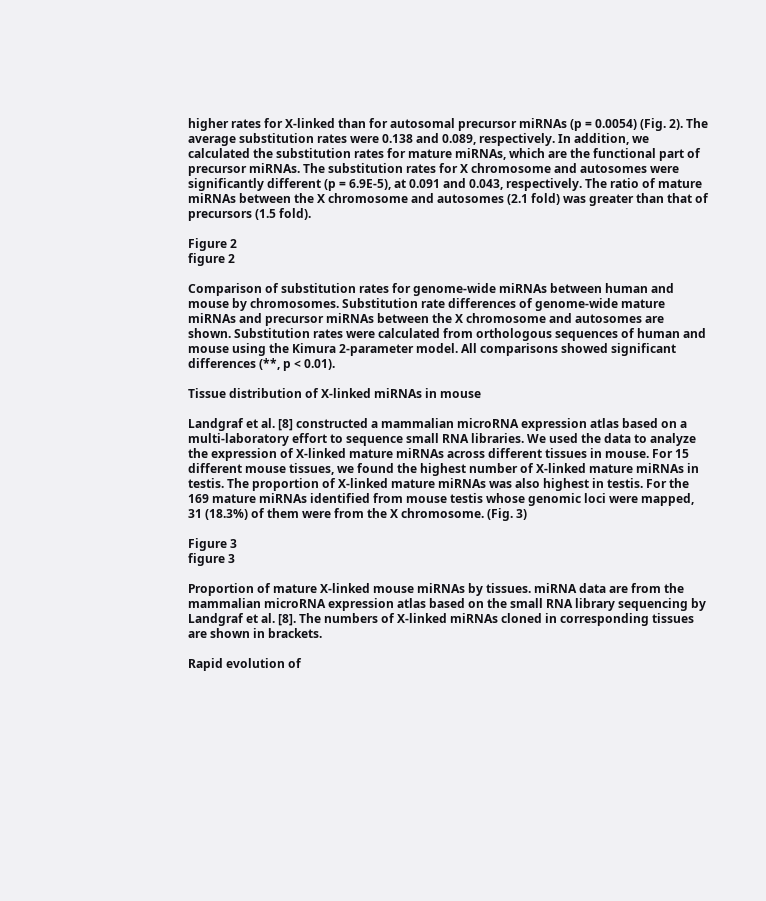higher rates for X-linked than for autosomal precursor miRNAs (p = 0.0054) (Fig. 2). The average substitution rates were 0.138 and 0.089, respectively. In addition, we calculated the substitution rates for mature miRNAs, which are the functional part of precursor miRNAs. The substitution rates for X chromosome and autosomes were significantly different (p = 6.9E-5), at 0.091 and 0.043, respectively. The ratio of mature miRNAs between the X chromosome and autosomes (2.1 fold) was greater than that of precursors (1.5 fold).

Figure 2
figure 2

Comparison of substitution rates for genome-wide miRNAs between human and mouse by chromosomes. Substitution rate differences of genome-wide mature miRNAs and precursor miRNAs between the X chromosome and autosomes are shown. Substitution rates were calculated from orthologous sequences of human and mouse using the Kimura 2-parameter model. All comparisons showed significant differences (**, p < 0.01).

Tissue distribution of X-linked miRNAs in mouse

Landgraf et al. [8] constructed a mammalian microRNA expression atlas based on a multi-laboratory effort to sequence small RNA libraries. We used the data to analyze the expression of X-linked mature miRNAs across different tissues in mouse. For 15 different mouse tissues, we found the highest number of X-linked mature miRNAs in testis. The proportion of X-linked mature miRNAs was also highest in testis. For the 169 mature miRNAs identified from mouse testis whose genomic loci were mapped, 31 (18.3%) of them were from the X chromosome. (Fig. 3)

Figure 3
figure 3

Proportion of mature X-linked mouse miRNAs by tissues. miRNA data are from the mammalian microRNA expression atlas based on the small RNA library sequencing by Landgraf et al. [8]. The numbers of X-linked miRNAs cloned in corresponding tissues are shown in brackets.

Rapid evolution of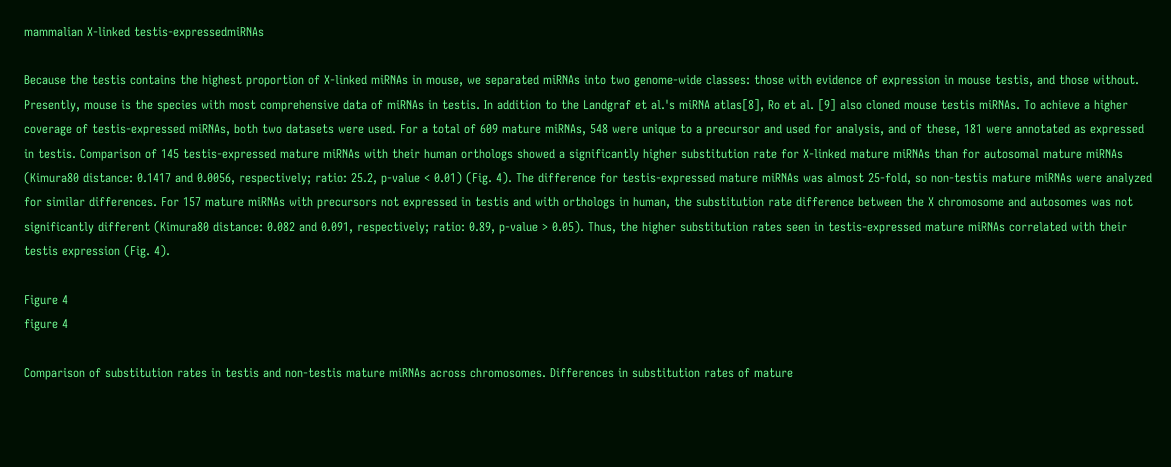mammalian X-linked testis-expressedmiRNAs

Because the testis contains the highest proportion of X-linked miRNAs in mouse, we separated miRNAs into two genome-wide classes: those with evidence of expression in mouse testis, and those without. Presently, mouse is the species with most comprehensive data of miRNAs in testis. In addition to the Landgraf et al.'s miRNA atlas[8], Ro et al. [9] also cloned mouse testis miRNAs. To achieve a higher coverage of testis-expressed miRNAs, both two datasets were used. For a total of 609 mature miRNAs, 548 were unique to a precursor and used for analysis, and of these, 181 were annotated as expressed in testis. Comparison of 145 testis-expressed mature miRNAs with their human orthologs showed a significantly higher substitution rate for X-linked mature miRNAs than for autosomal mature miRNAs (Kimura80 distance: 0.1417 and 0.0056, respectively; ratio: 25.2, p-value < 0.01) (Fig. 4). The difference for testis-expressed mature miRNAs was almost 25-fold, so non-testis mature miRNAs were analyzed for similar differences. For 157 mature miRNAs with precursors not expressed in testis and with orthologs in human, the substitution rate difference between the X chromosome and autosomes was not significantly different (Kimura80 distance: 0.082 and 0.091, respectively; ratio: 0.89, p-value > 0.05). Thus, the higher substitution rates seen in testis-expressed mature miRNAs correlated with their testis expression (Fig. 4).

Figure 4
figure 4

Comparison of substitution rates in testis and non-testis mature miRNAs across chromosomes. Differences in substitution rates of mature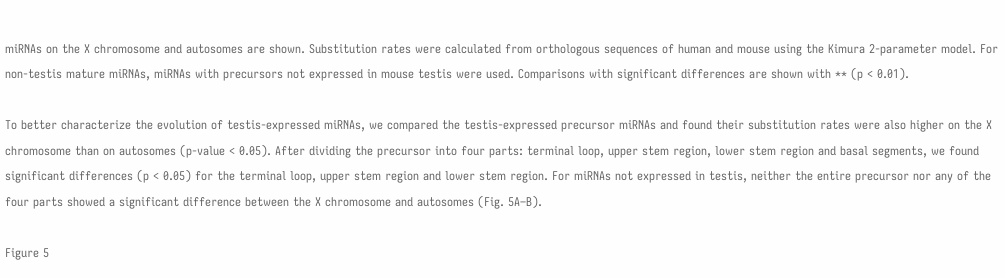miRNAs on the X chromosome and autosomes are shown. Substitution rates were calculated from orthologous sequences of human and mouse using the Kimura 2-parameter model. For non-testis mature miRNAs, miRNAs with precursors not expressed in mouse testis were used. Comparisons with significant differences are shown with ** (p < 0.01).

To better characterize the evolution of testis-expressed miRNAs, we compared the testis-expressed precursor miRNAs and found their substitution rates were also higher on the X chromosome than on autosomes (p-value < 0.05). After dividing the precursor into four parts: terminal loop, upper stem region, lower stem region and basal segments, we found significant differences (p < 0.05) for the terminal loop, upper stem region and lower stem region. For miRNAs not expressed in testis, neither the entire precursor nor any of the four parts showed a significant difference between the X chromosome and autosomes (Fig. 5A–B).

Figure 5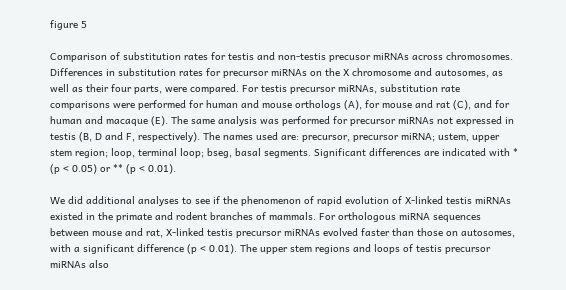figure 5

Comparison of substitution rates for testis and non-testis precusor miRNAs across chromosomes. Differences in substitution rates for precursor miRNAs on the X chromosome and autosomes, as well as their four parts, were compared. For testis precursor miRNAs, substitution rate comparisons were performed for human and mouse orthologs (A), for mouse and rat (C), and for human and macaque (E). The same analysis was performed for precursor miRNAs not expressed in testis (B, D and F, respectively). The names used are: precursor, precursor miRNA; ustem, upper stem region; loop, terminal loop; bseg, basal segments. Significant differences are indicated with * (p < 0.05) or ** (p < 0.01).

We did additional analyses to see if the phenomenon of rapid evolution of X-linked testis miRNAs existed in the primate and rodent branches of mammals. For orthologous miRNA sequences between mouse and rat, X-linked testis precursor miRNAs evolved faster than those on autosomes, with a significant difference (p < 0.01). The upper stem regions and loops of testis precursor miRNAs also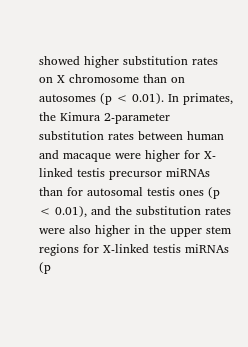showed higher substitution rates on X chromosome than on autosomes (p < 0.01). In primates, the Kimura 2-parameter substitution rates between human and macaque were higher for X-linked testis precursor miRNAs than for autosomal testis ones (p < 0.01), and the substitution rates were also higher in the upper stem regions for X-linked testis miRNAs (p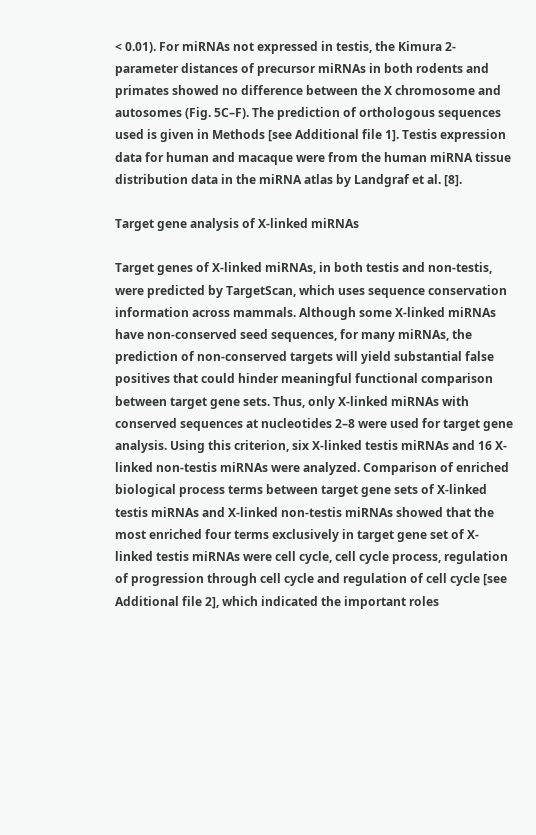< 0.01). For miRNAs not expressed in testis, the Kimura 2-parameter distances of precursor miRNAs in both rodents and primates showed no difference between the X chromosome and autosomes (Fig. 5C–F). The prediction of orthologous sequences used is given in Methods [see Additional file 1]. Testis expression data for human and macaque were from the human miRNA tissue distribution data in the miRNA atlas by Landgraf et al. [8].

Target gene analysis of X-linked miRNAs

Target genes of X-linked miRNAs, in both testis and non-testis, were predicted by TargetScan, which uses sequence conservation information across mammals. Although some X-linked miRNAs have non-conserved seed sequences, for many miRNAs, the prediction of non-conserved targets will yield substantial false positives that could hinder meaningful functional comparison between target gene sets. Thus, only X-linked miRNAs with conserved sequences at nucleotides 2–8 were used for target gene analysis. Using this criterion, six X-linked testis miRNAs and 16 X-linked non-testis miRNAs were analyzed. Comparison of enriched biological process terms between target gene sets of X-linked testis miRNAs and X-linked non-testis miRNAs showed that the most enriched four terms exclusively in target gene set of X-linked testis miRNAs were cell cycle, cell cycle process, regulation of progression through cell cycle and regulation of cell cycle [see Additional file 2], which indicated the important roles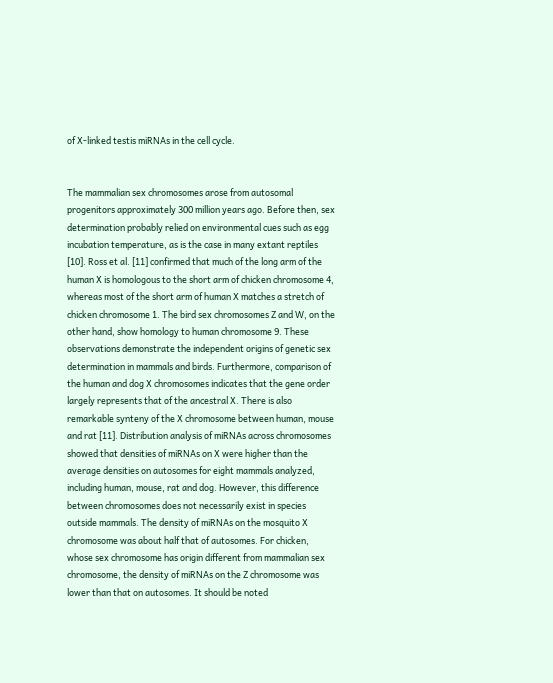of X-linked testis miRNAs in the cell cycle.


The mammalian sex chromosomes arose from autosomal progenitors approximately 300 million years ago. Before then, sex determination probably relied on environmental cues such as egg incubation temperature, as is the case in many extant reptiles [10]. Ross et al. [11] confirmed that much of the long arm of the human X is homologous to the short arm of chicken chromosome 4, whereas most of the short arm of human X matches a stretch of chicken chromosome 1. The bird sex chromosomes Z and W, on the other hand, show homology to human chromosome 9. These observations demonstrate the independent origins of genetic sex determination in mammals and birds. Furthermore, comparison of the human and dog X chromosomes indicates that the gene order largely represents that of the ancestral X. There is also remarkable synteny of the X chromosome between human, mouse and rat [11]. Distribution analysis of miRNAs across chromosomes showed that densities of miRNAs on X were higher than the average densities on autosomes for eight mammals analyzed, including human, mouse, rat and dog. However, this difference between chromosomes does not necessarily exist in species outside mammals. The density of miRNAs on the mosquito X chromosome was about half that of autosomes. For chicken, whose sex chromosome has origin different from mammalian sex chromosome, the density of miRNAs on the Z chromosome was lower than that on autosomes. It should be noted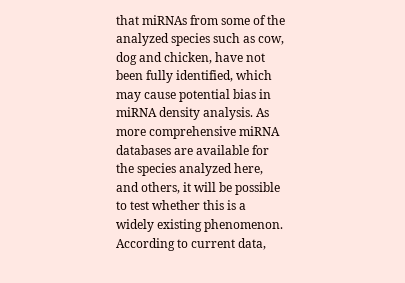that miRNAs from some of the analyzed species such as cow, dog and chicken, have not been fully identified, which may cause potential bias in miRNA density analysis. As more comprehensive miRNA databases are available for the species analyzed here, and others, it will be possible to test whether this is a widely existing phenomenon. According to current data,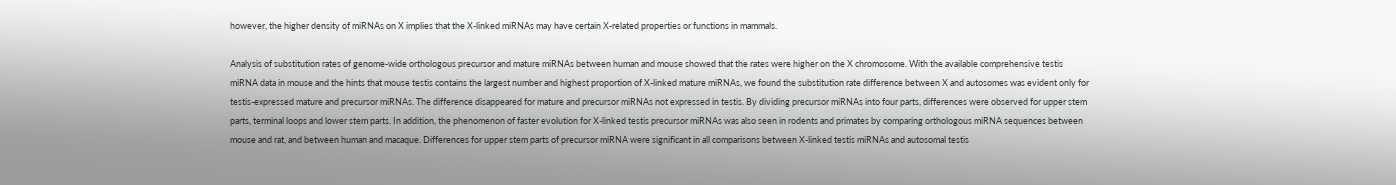however, the higher density of miRNAs on X implies that the X-linked miRNAs may have certain X-related properties or functions in mammals.

Analysis of substitution rates of genome-wide orthologous precursor and mature miRNAs between human and mouse showed that the rates were higher on the X chromosome. With the available comprehensive testis miRNA data in mouse and the hints that mouse testis contains the largest number and highest proportion of X-linked mature miRNAs, we found the substitution rate difference between X and autosomes was evident only for testis-expressed mature and precursor miRNAs. The difference disappeared for mature and precursor miRNAs not expressed in testis. By dividing precursor miRNAs into four parts, differences were observed for upper stem parts, terminal loops and lower stem parts. In addition, the phenomenon of faster evolution for X-linked testis precursor miRNAs was also seen in rodents and primates by comparing orthologous miRNA sequences between mouse and rat, and between human and macaque. Differences for upper stem parts of precursor miRNA were significant in all comparisons between X-linked testis miRNAs and autosomal testis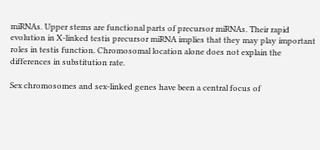miRNAs. Upper stems are functional parts of precursor miRNAs. Their rapid evolution in X-linked testis precursor miRNA implies that they may play important roles in testis function. Chromosomal location alone does not explain the differences in substitution rate.

Sex chromosomes and sex-linked genes have been a central focus of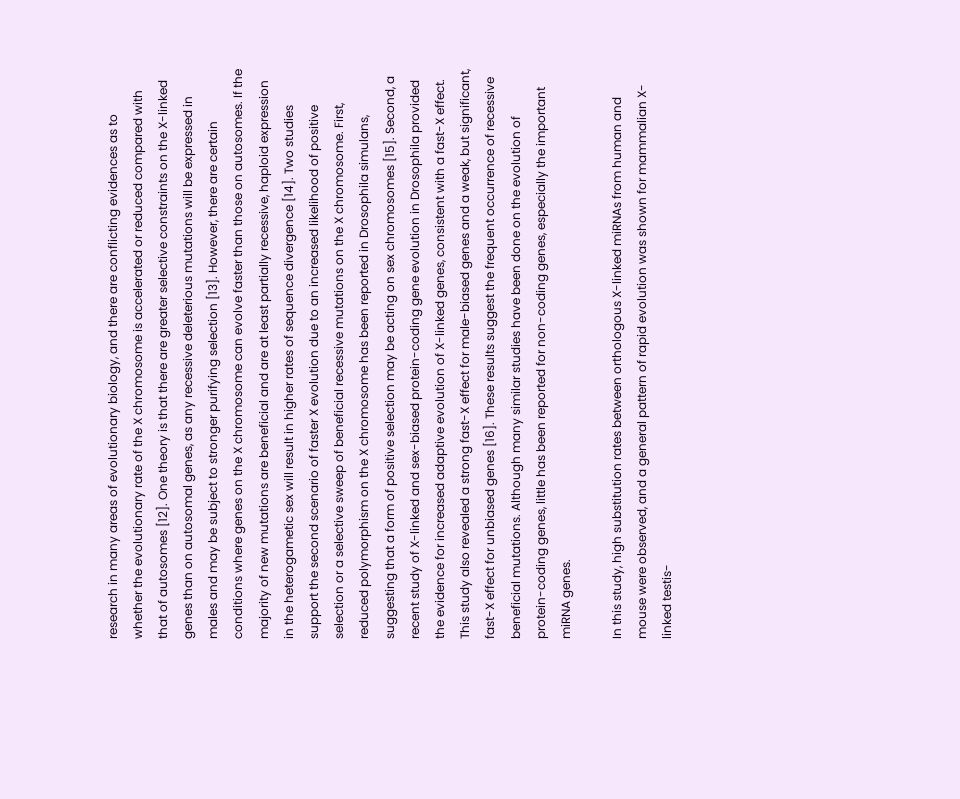research in many areas of evolutionary biology, and there are conflicting evidences as to whether the evolutionary rate of the X chromosome is accelerated or reduced compared with that of autosomes [12]. One theory is that there are greater selective constraints on the X-linked genes than on autosomal genes, as any recessive deleterious mutations will be expressed in males and may be subject to stronger purifying selection [13]. However, there are certain conditions where genes on the X chromosome can evolve faster than those on autosomes. If the majority of new mutations are beneficial and are at least partially recessive, haploid expression in the heterogametic sex will result in higher rates of sequence divergence [14]. Two studies support the second scenario of faster X evolution due to an increased likelihood of positive selection or a selective sweep of beneficial recessive mutations on the X chromosome. First, reduced polymorphism on the X chromosome has been reported in Drosophila simulans, suggesting that a form of positive selection may be acting on sex chromosomes [15]. Second, a recent study of X-linked and sex-biased protein-coding gene evolution in Drosophila provided the evidence for increased adaptive evolution of X-linked genes, consistent with a fast-X effect. This study also revealed a strong fast-X effect for male-biased genes and a weak, but significant, fast-X effect for unbiased genes [16]. These results suggest the frequent occurrence of recessive beneficial mutations. Although many similar studies have been done on the evolution of protein-coding genes, little has been reported for non-coding genes, especially the important miRNA genes.

In this study, high substitution rates between orthologous X-linked miRNAs from human and mouse were observed, and a general pattern of rapid evolution was shown for mammalian X-linked testis-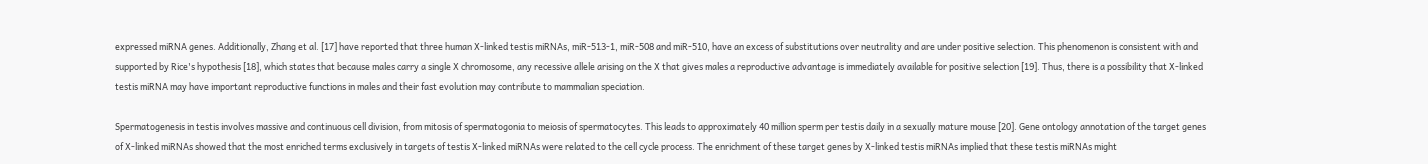expressed miRNA genes. Additionally, Zhang et al. [17] have reported that three human X-linked testis miRNAs, miR-513-1, miR-508 and miR-510, have an excess of substitutions over neutrality and are under positive selection. This phenomenon is consistent with and supported by Rice's hypothesis [18], which states that because males carry a single X chromosome, any recessive allele arising on the X that gives males a reproductive advantage is immediately available for positive selection [19]. Thus, there is a possibility that X-linked testis miRNA may have important reproductive functions in males and their fast evolution may contribute to mammalian speciation.

Spermatogenesis in testis involves massive and continuous cell division, from mitosis of spermatogonia to meiosis of spermatocytes. This leads to approximately 40 million sperm per testis daily in a sexually mature mouse [20]. Gene ontology annotation of the target genes of X-linked miRNAs showed that the most enriched terms exclusively in targets of testis X-linked miRNAs were related to the cell cycle process. The enrichment of these target genes by X-linked testis miRNAs implied that these testis miRNAs might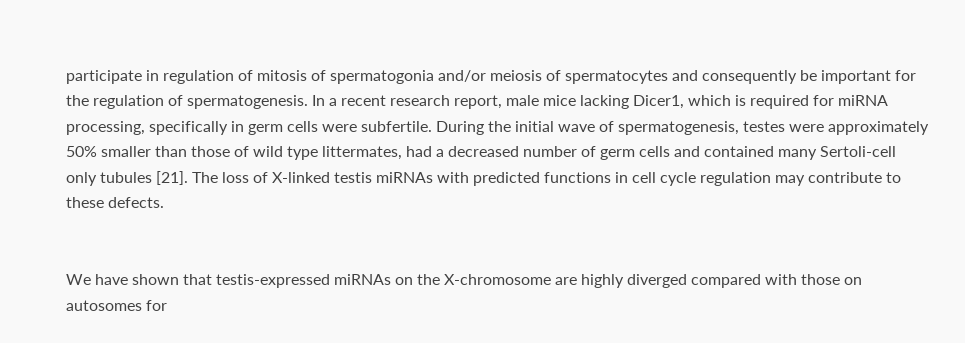participate in regulation of mitosis of spermatogonia and/or meiosis of spermatocytes and consequently be important for the regulation of spermatogenesis. In a recent research report, male mice lacking Dicer1, which is required for miRNA processing, specifically in germ cells were subfertile. During the initial wave of spermatogenesis, testes were approximately 50% smaller than those of wild type littermates, had a decreased number of germ cells and contained many Sertoli-cell only tubules [21]. The loss of X-linked testis miRNAs with predicted functions in cell cycle regulation may contribute to these defects.


We have shown that testis-expressed miRNAs on the X-chromosome are highly diverged compared with those on autosomes for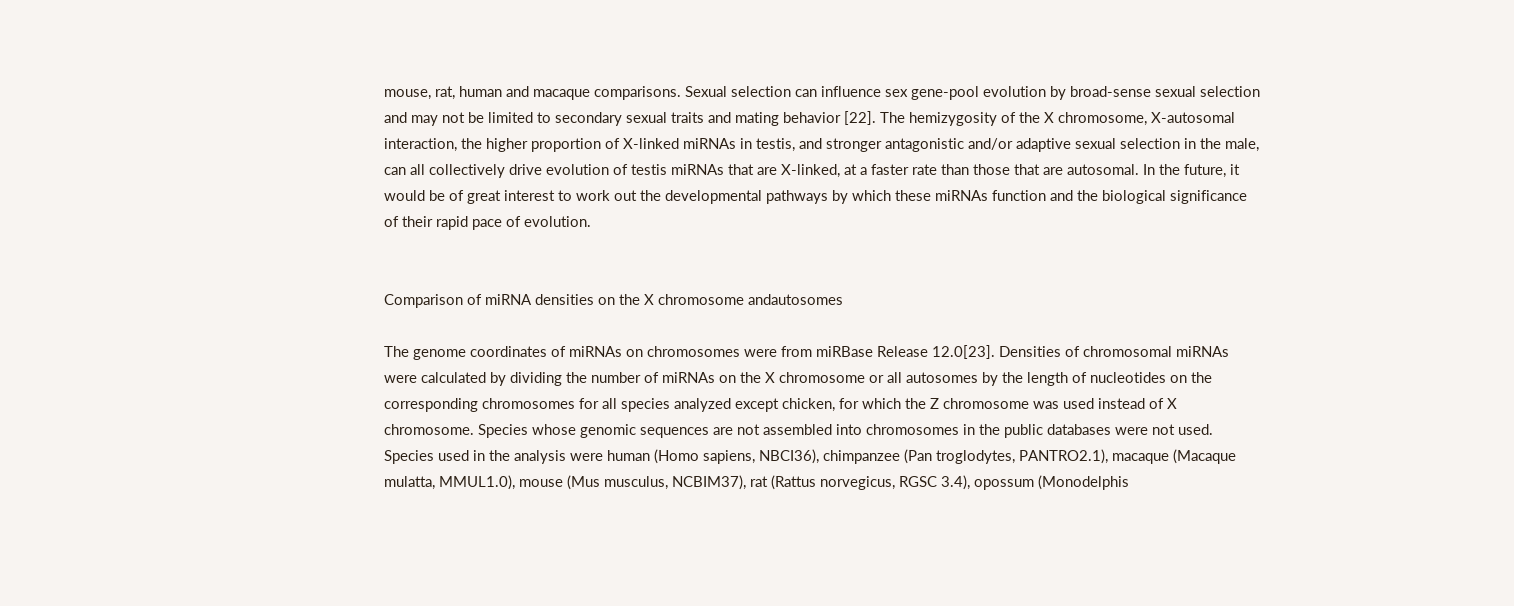mouse, rat, human and macaque comparisons. Sexual selection can influence sex gene-pool evolution by broad-sense sexual selection and may not be limited to secondary sexual traits and mating behavior [22]. The hemizygosity of the X chromosome, X-autosomal interaction, the higher proportion of X-linked miRNAs in testis, and stronger antagonistic and/or adaptive sexual selection in the male, can all collectively drive evolution of testis miRNAs that are X-linked, at a faster rate than those that are autosomal. In the future, it would be of great interest to work out the developmental pathways by which these miRNAs function and the biological significance of their rapid pace of evolution.


Comparison of miRNA densities on the X chromosome andautosomes

The genome coordinates of miRNAs on chromosomes were from miRBase Release 12.0[23]. Densities of chromosomal miRNAs were calculated by dividing the number of miRNAs on the X chromosome or all autosomes by the length of nucleotides on the corresponding chromosomes for all species analyzed except chicken, for which the Z chromosome was used instead of X chromosome. Species whose genomic sequences are not assembled into chromosomes in the public databases were not used. Species used in the analysis were human (Homo sapiens, NBCI36), chimpanzee (Pan troglodytes, PANTRO2.1), macaque (Macaque mulatta, MMUL1.0), mouse (Mus musculus, NCBIM37), rat (Rattus norvegicus, RGSC 3.4), opossum (Monodelphis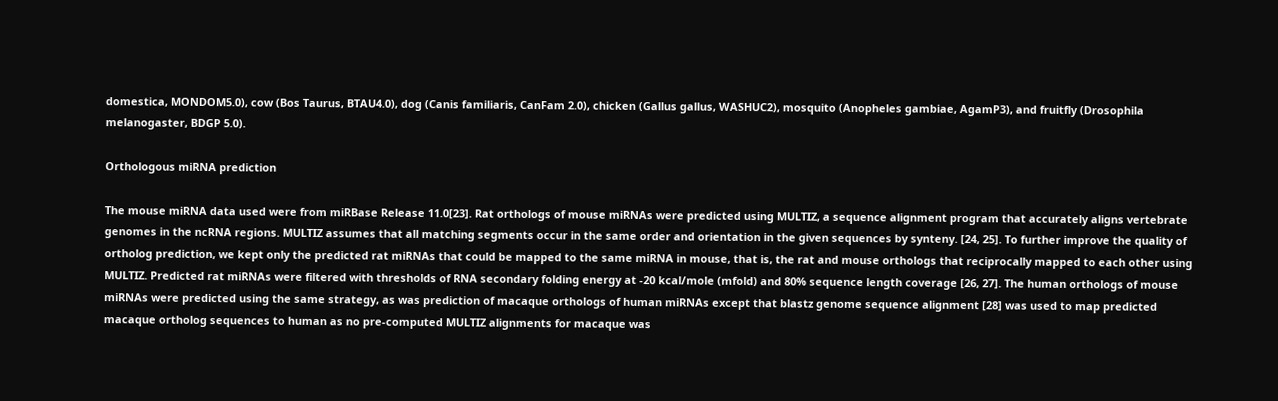domestica, MONDOM5.0), cow (Bos Taurus, BTAU4.0), dog (Canis familiaris, CanFam 2.0), chicken (Gallus gallus, WASHUC2), mosquito (Anopheles gambiae, AgamP3), and fruitfly (Drosophila melanogaster, BDGP 5.0).

Orthologous miRNA prediction

The mouse miRNA data used were from miRBase Release 11.0[23]. Rat orthologs of mouse miRNAs were predicted using MULTIZ, a sequence alignment program that accurately aligns vertebrate genomes in the ncRNA regions. MULTIZ assumes that all matching segments occur in the same order and orientation in the given sequences by synteny. [24, 25]. To further improve the quality of ortholog prediction, we kept only the predicted rat miRNAs that could be mapped to the same miRNA in mouse, that is, the rat and mouse orthologs that reciprocally mapped to each other using MULTIZ. Predicted rat miRNAs were filtered with thresholds of RNA secondary folding energy at -20 kcal/mole (mfold) and 80% sequence length coverage [26, 27]. The human orthologs of mouse miRNAs were predicted using the same strategy, as was prediction of macaque orthologs of human miRNAs except that blastz genome sequence alignment [28] was used to map predicted macaque ortholog sequences to human as no pre-computed MULTIZ alignments for macaque was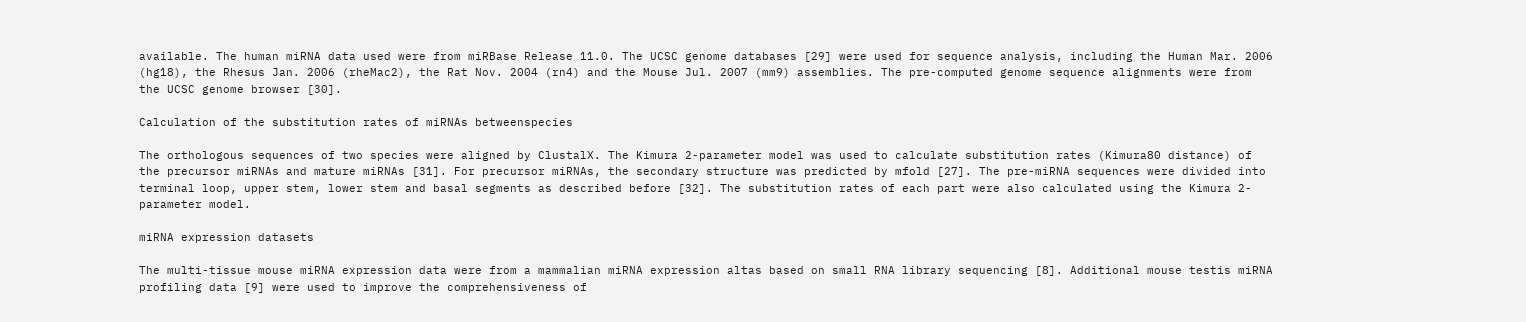available. The human miRNA data used were from miRBase Release 11.0. The UCSC genome databases [29] were used for sequence analysis, including the Human Mar. 2006 (hg18), the Rhesus Jan. 2006 (rheMac2), the Rat Nov. 2004 (rn4) and the Mouse Jul. 2007 (mm9) assemblies. The pre-computed genome sequence alignments were from the UCSC genome browser [30].

Calculation of the substitution rates of miRNAs betweenspecies

The orthologous sequences of two species were aligned by ClustalX. The Kimura 2-parameter model was used to calculate substitution rates (Kimura80 distance) of the precursor miRNAs and mature miRNAs [31]. For precursor miRNAs, the secondary structure was predicted by mfold [27]. The pre-miRNA sequences were divided into terminal loop, upper stem, lower stem and basal segments as described before [32]. The substitution rates of each part were also calculated using the Kimura 2-parameter model.

miRNA expression datasets

The multi-tissue mouse miRNA expression data were from a mammalian miRNA expression altas based on small RNA library sequencing [8]. Additional mouse testis miRNA profiling data [9] were used to improve the comprehensiveness of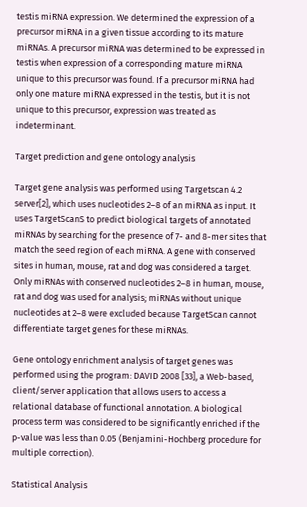testis miRNA expression. We determined the expression of a precursor miRNA in a given tissue according to its mature miRNAs. A precursor miRNA was determined to be expressed in testis when expression of a corresponding mature miRNA unique to this precursor was found. If a precursor miRNA had only one mature miRNA expressed in the testis, but it is not unique to this precursor, expression was treated as indeterminant.

Target prediction and gene ontology analysis

Target gene analysis was performed using Targetscan 4.2 server[2], which uses nucleotides 2–8 of an miRNA as input. It uses TargetScanS to predict biological targets of annotated miRNAs by searching for the presence of 7- and 8-mer sites that match the seed region of each miRNA. A gene with conserved sites in human, mouse, rat and dog was considered a target. Only miRNAs with conserved nucleotides 2–8 in human, mouse, rat and dog was used for analysis; miRNAs without unique nucleotides at 2–8 were excluded because TargetScan cannot differentiate target genes for these miRNAs.

Gene ontology enrichment analysis of target genes was performed using the program: DAVID 2008 [33], a Web-based, client/server application that allows users to access a relational database of functional annotation. A biological process term was considered to be significantly enriched if the p-value was less than 0.05 (Benjamini-Hochberg procedure for multiple correction).

Statistical Analysis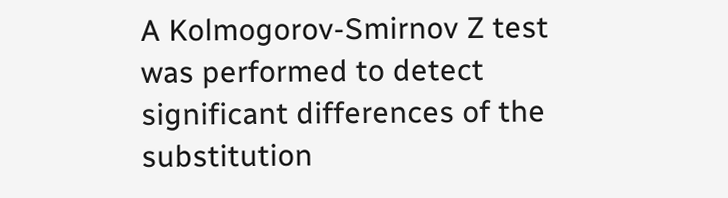A Kolmogorov-Smirnov Z test was performed to detect significant differences of the substitution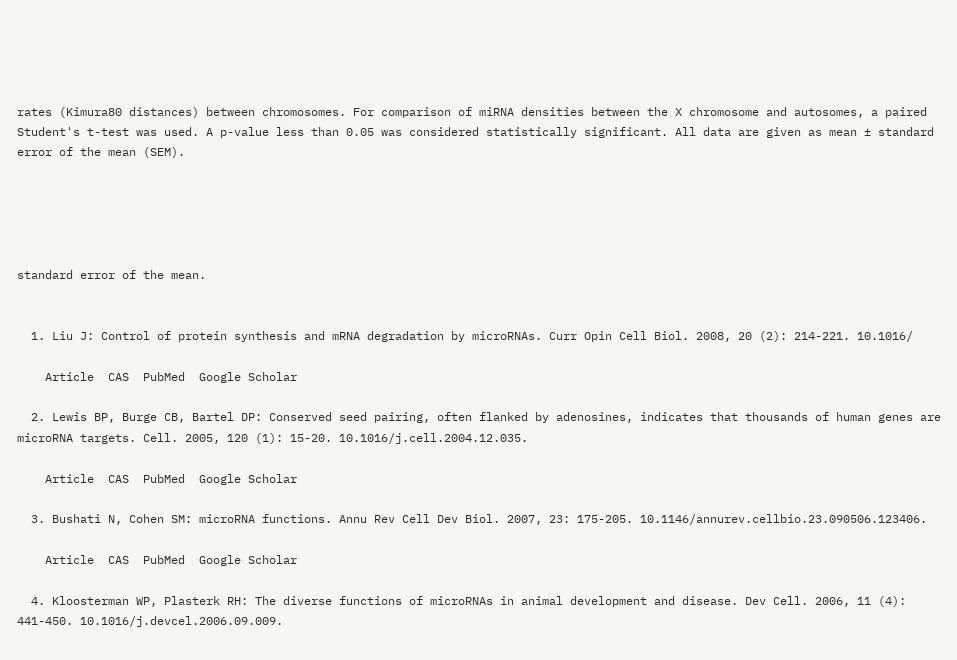rates (Kimura80 distances) between chromosomes. For comparison of miRNA densities between the X chromosome and autosomes, a paired Student's t-test was used. A p-value less than 0.05 was considered statistically significant. All data are given as mean ± standard error of the mean (SEM).





standard error of the mean.


  1. Liu J: Control of protein synthesis and mRNA degradation by microRNAs. Curr Opin Cell Biol. 2008, 20 (2): 214-221. 10.1016/

    Article  CAS  PubMed  Google Scholar

  2. Lewis BP, Burge CB, Bartel DP: Conserved seed pairing, often flanked by adenosines, indicates that thousands of human genes are microRNA targets. Cell. 2005, 120 (1): 15-20. 10.1016/j.cell.2004.12.035.

    Article  CAS  PubMed  Google Scholar

  3. Bushati N, Cohen SM: microRNA functions. Annu Rev Cell Dev Biol. 2007, 23: 175-205. 10.1146/annurev.cellbio.23.090506.123406.

    Article  CAS  PubMed  Google Scholar

  4. Kloosterman WP, Plasterk RH: The diverse functions of microRNAs in animal development and disease. Dev Cell. 2006, 11 (4): 441-450. 10.1016/j.devcel.2006.09.009.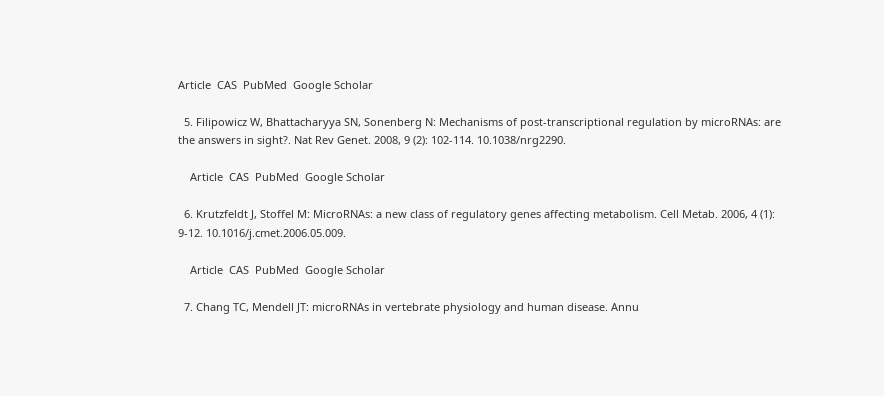Article  CAS  PubMed  Google Scholar

  5. Filipowicz W, Bhattacharyya SN, Sonenberg N: Mechanisms of post-transcriptional regulation by microRNAs: are the answers in sight?. Nat Rev Genet. 2008, 9 (2): 102-114. 10.1038/nrg2290.

    Article  CAS  PubMed  Google Scholar

  6. Krutzfeldt J, Stoffel M: MicroRNAs: a new class of regulatory genes affecting metabolism. Cell Metab. 2006, 4 (1): 9-12. 10.1016/j.cmet.2006.05.009.

    Article  CAS  PubMed  Google Scholar

  7. Chang TC, Mendell JT: microRNAs in vertebrate physiology and human disease. Annu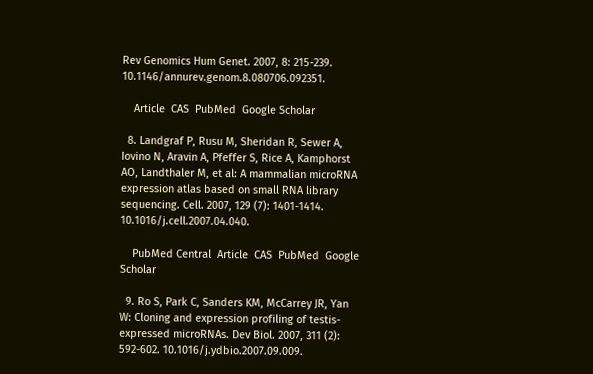Rev Genomics Hum Genet. 2007, 8: 215-239. 10.1146/annurev.genom.8.080706.092351.

    Article  CAS  PubMed  Google Scholar

  8. Landgraf P, Rusu M, Sheridan R, Sewer A, Iovino N, Aravin A, Pfeffer S, Rice A, Kamphorst AO, Landthaler M, et al: A mammalian microRNA expression atlas based on small RNA library sequencing. Cell. 2007, 129 (7): 1401-1414. 10.1016/j.cell.2007.04.040.

    PubMed Central  Article  CAS  PubMed  Google Scholar

  9. Ro S, Park C, Sanders KM, McCarrey JR, Yan W: Cloning and expression profiling of testis-expressed microRNAs. Dev Biol. 2007, 311 (2): 592-602. 10.1016/j.ydbio.2007.09.009.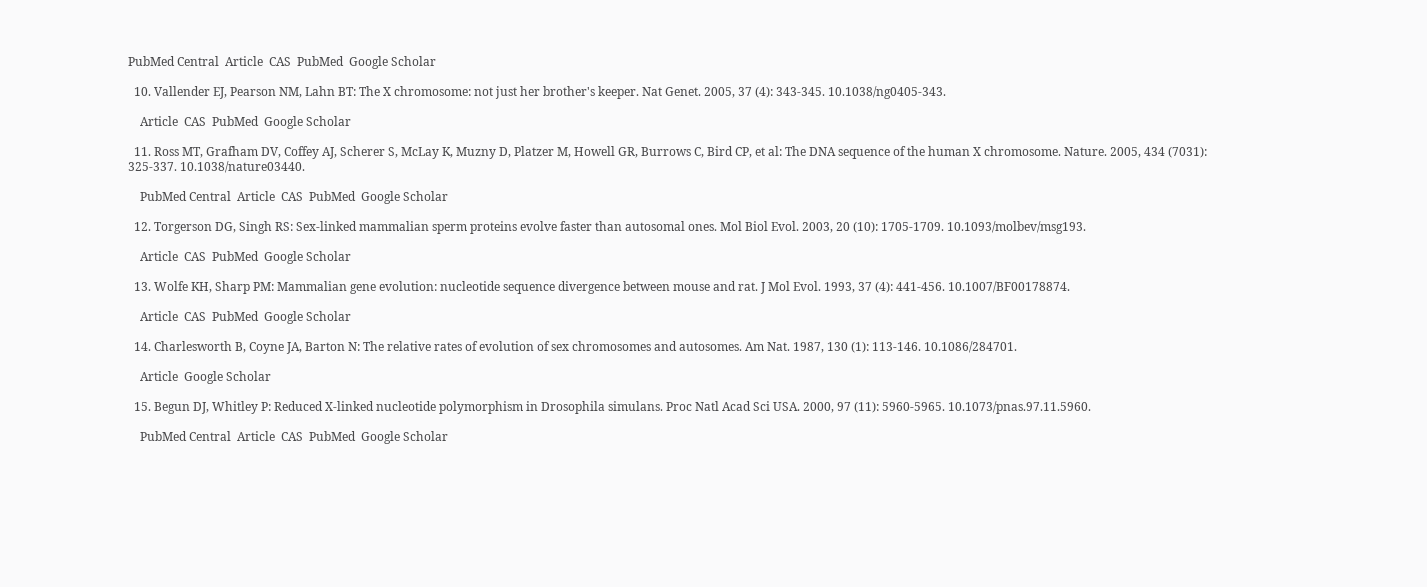PubMed Central  Article  CAS  PubMed  Google Scholar

  10. Vallender EJ, Pearson NM, Lahn BT: The X chromosome: not just her brother's keeper. Nat Genet. 2005, 37 (4): 343-345. 10.1038/ng0405-343.

    Article  CAS  PubMed  Google Scholar

  11. Ross MT, Grafham DV, Coffey AJ, Scherer S, McLay K, Muzny D, Platzer M, Howell GR, Burrows C, Bird CP, et al: The DNA sequence of the human X chromosome. Nature. 2005, 434 (7031): 325-337. 10.1038/nature03440.

    PubMed Central  Article  CAS  PubMed  Google Scholar

  12. Torgerson DG, Singh RS: Sex-linked mammalian sperm proteins evolve faster than autosomal ones. Mol Biol Evol. 2003, 20 (10): 1705-1709. 10.1093/molbev/msg193.

    Article  CAS  PubMed  Google Scholar

  13. Wolfe KH, Sharp PM: Mammalian gene evolution: nucleotide sequence divergence between mouse and rat. J Mol Evol. 1993, 37 (4): 441-456. 10.1007/BF00178874.

    Article  CAS  PubMed  Google Scholar

  14. Charlesworth B, Coyne JA, Barton N: The relative rates of evolution of sex chromosomes and autosomes. Am Nat. 1987, 130 (1): 113-146. 10.1086/284701.

    Article  Google Scholar

  15. Begun DJ, Whitley P: Reduced X-linked nucleotide polymorphism in Drosophila simulans. Proc Natl Acad Sci USA. 2000, 97 (11): 5960-5965. 10.1073/pnas.97.11.5960.

    PubMed Central  Article  CAS  PubMed  Google Scholar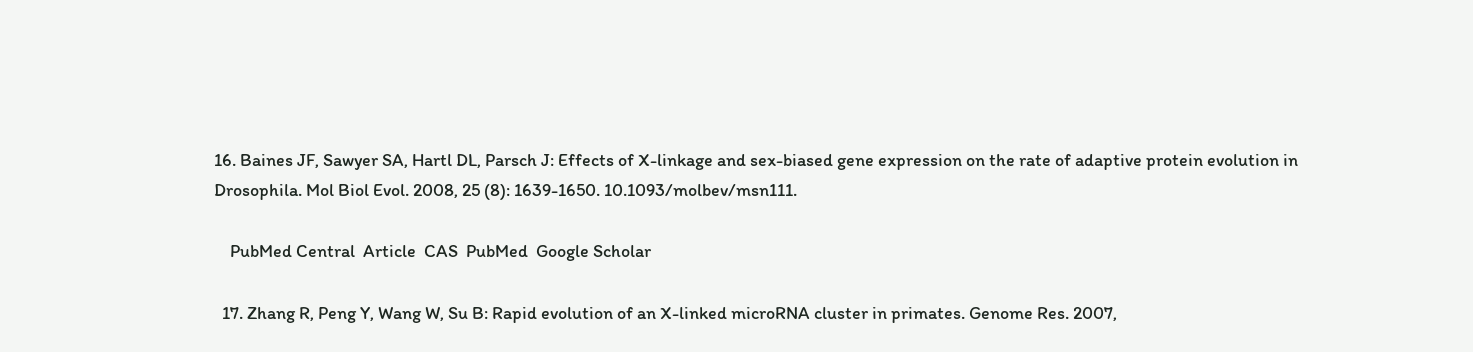16. Baines JF, Sawyer SA, Hartl DL, Parsch J: Effects of X-linkage and sex-biased gene expression on the rate of adaptive protein evolution in Drosophila. Mol Biol Evol. 2008, 25 (8): 1639-1650. 10.1093/molbev/msn111.

    PubMed Central  Article  CAS  PubMed  Google Scholar

  17. Zhang R, Peng Y, Wang W, Su B: Rapid evolution of an X-linked microRNA cluster in primates. Genome Res. 2007,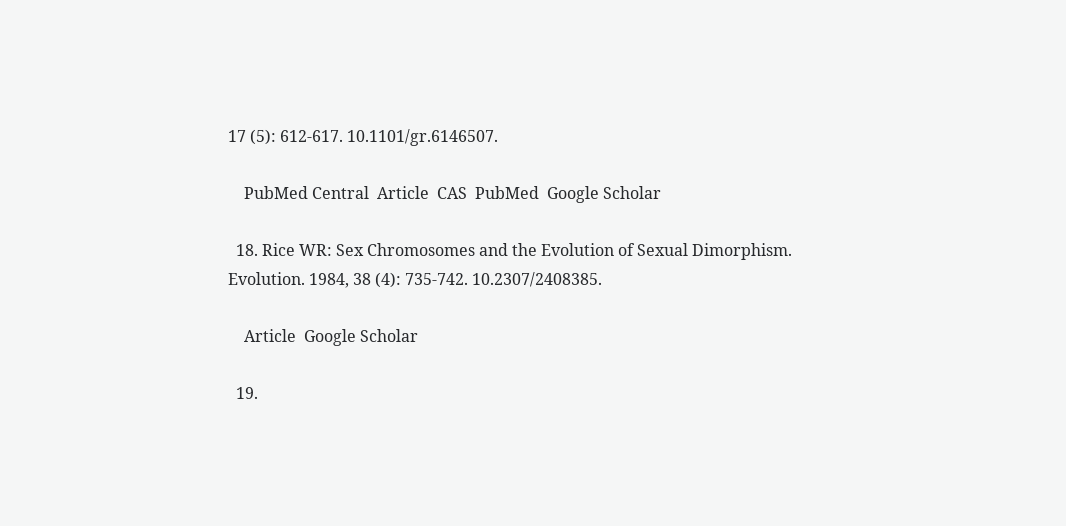17 (5): 612-617. 10.1101/gr.6146507.

    PubMed Central  Article  CAS  PubMed  Google Scholar

  18. Rice WR: Sex Chromosomes and the Evolution of Sexual Dimorphism. Evolution. 1984, 38 (4): 735-742. 10.2307/2408385.

    Article  Google Scholar

  19.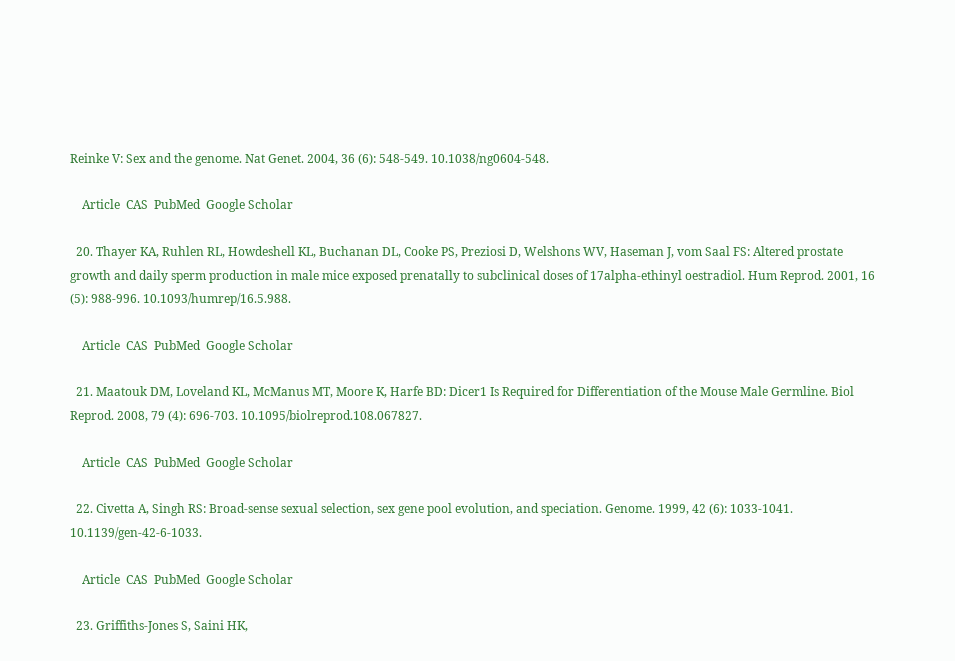Reinke V: Sex and the genome. Nat Genet. 2004, 36 (6): 548-549. 10.1038/ng0604-548.

    Article  CAS  PubMed  Google Scholar

  20. Thayer KA, Ruhlen RL, Howdeshell KL, Buchanan DL, Cooke PS, Preziosi D, Welshons WV, Haseman J, vom Saal FS: Altered prostate growth and daily sperm production in male mice exposed prenatally to subclinical doses of 17alpha-ethinyl oestradiol. Hum Reprod. 2001, 16 (5): 988-996. 10.1093/humrep/16.5.988.

    Article  CAS  PubMed  Google Scholar

  21. Maatouk DM, Loveland KL, McManus MT, Moore K, Harfe BD: Dicer1 Is Required for Differentiation of the Mouse Male Germline. Biol Reprod. 2008, 79 (4): 696-703. 10.1095/biolreprod.108.067827.

    Article  CAS  PubMed  Google Scholar

  22. Civetta A, Singh RS: Broad-sense sexual selection, sex gene pool evolution, and speciation. Genome. 1999, 42 (6): 1033-1041. 10.1139/gen-42-6-1033.

    Article  CAS  PubMed  Google Scholar

  23. Griffiths-Jones S, Saini HK,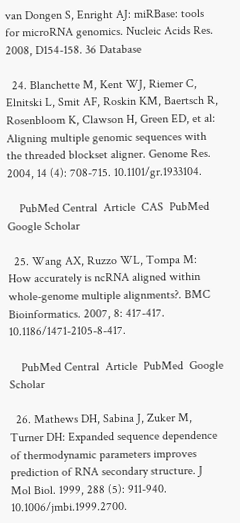van Dongen S, Enright AJ: miRBase: tools for microRNA genomics. Nucleic Acids Res. 2008, D154-158. 36 Database

  24. Blanchette M, Kent WJ, Riemer C, Elnitski L, Smit AF, Roskin KM, Baertsch R, Rosenbloom K, Clawson H, Green ED, et al: Aligning multiple genomic sequences with the threaded blockset aligner. Genome Res. 2004, 14 (4): 708-715. 10.1101/gr.1933104.

    PubMed Central  Article  CAS  PubMed  Google Scholar

  25. Wang AX, Ruzzo WL, Tompa M: How accurately is ncRNA aligned within whole-genome multiple alignments?. BMC Bioinformatics. 2007, 8: 417-417. 10.1186/1471-2105-8-417.

    PubMed Central  Article  PubMed  Google Scholar

  26. Mathews DH, Sabina J, Zuker M, Turner DH: Expanded sequence dependence of thermodynamic parameters improves prediction of RNA secondary structure. J Mol Biol. 1999, 288 (5): 911-940. 10.1006/jmbi.1999.2700.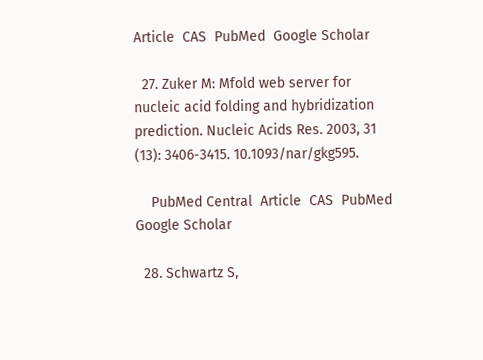Article  CAS  PubMed  Google Scholar

  27. Zuker M: Mfold web server for nucleic acid folding and hybridization prediction. Nucleic Acids Res. 2003, 31 (13): 3406-3415. 10.1093/nar/gkg595.

    PubMed Central  Article  CAS  PubMed  Google Scholar

  28. Schwartz S,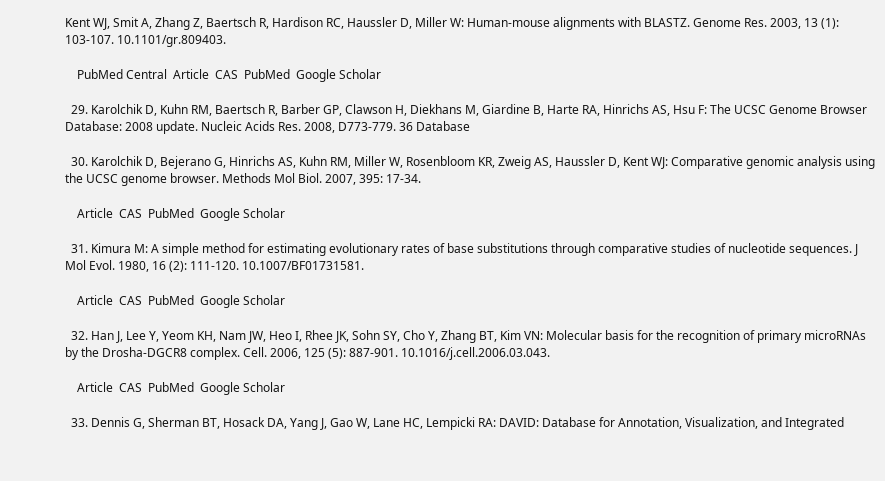Kent WJ, Smit A, Zhang Z, Baertsch R, Hardison RC, Haussler D, Miller W: Human-mouse alignments with BLASTZ. Genome Res. 2003, 13 (1): 103-107. 10.1101/gr.809403.

    PubMed Central  Article  CAS  PubMed  Google Scholar

  29. Karolchik D, Kuhn RM, Baertsch R, Barber GP, Clawson H, Diekhans M, Giardine B, Harte RA, Hinrichs AS, Hsu F: The UCSC Genome Browser Database: 2008 update. Nucleic Acids Res. 2008, D773-779. 36 Database

  30. Karolchik D, Bejerano G, Hinrichs AS, Kuhn RM, Miller W, Rosenbloom KR, Zweig AS, Haussler D, Kent WJ: Comparative genomic analysis using the UCSC genome browser. Methods Mol Biol. 2007, 395: 17-34.

    Article  CAS  PubMed  Google Scholar

  31. Kimura M: A simple method for estimating evolutionary rates of base substitutions through comparative studies of nucleotide sequences. J Mol Evol. 1980, 16 (2): 111-120. 10.1007/BF01731581.

    Article  CAS  PubMed  Google Scholar

  32. Han J, Lee Y, Yeom KH, Nam JW, Heo I, Rhee JK, Sohn SY, Cho Y, Zhang BT, Kim VN: Molecular basis for the recognition of primary microRNAs by the Drosha-DGCR8 complex. Cell. 2006, 125 (5): 887-901. 10.1016/j.cell.2006.03.043.

    Article  CAS  PubMed  Google Scholar

  33. Dennis G, Sherman BT, Hosack DA, Yang J, Gao W, Lane HC, Lempicki RA: DAVID: Database for Annotation, Visualization, and Integrated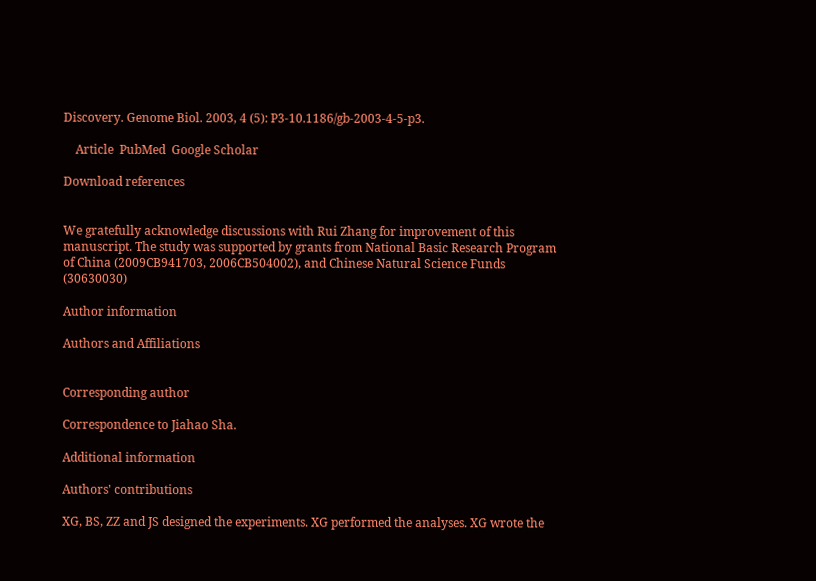Discovery. Genome Biol. 2003, 4 (5): P3-10.1186/gb-2003-4-5-p3.

    Article  PubMed  Google Scholar

Download references


We gratefully acknowledge discussions with Rui Zhang for improvement of this manuscript. The study was supported by grants from National Basic Research Program of China (2009CB941703, 2006CB504002), and Chinese Natural Science Funds (30630030)

Author information

Authors and Affiliations


Corresponding author

Correspondence to Jiahao Sha.

Additional information

Authors' contributions

XG, BS, ZZ and JS designed the experiments. XG performed the analyses. XG wrote the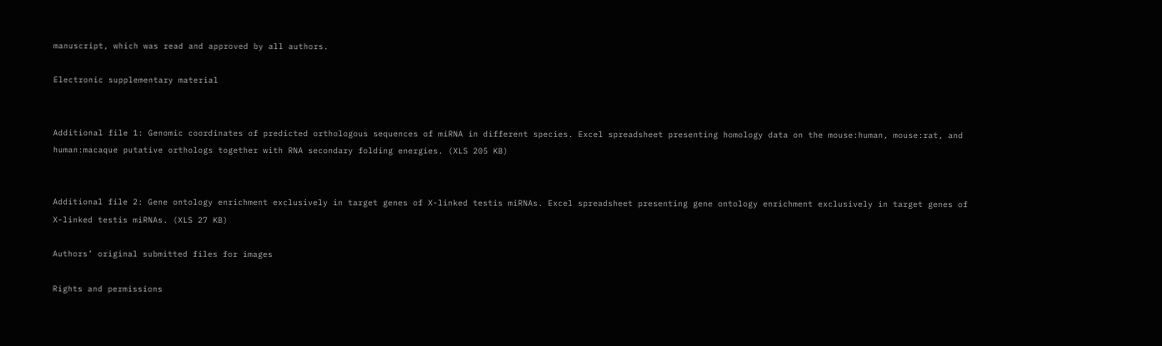manuscript, which was read and approved by all authors.

Electronic supplementary material


Additional file 1: Genomic coordinates of predicted orthologous sequences of miRNA in different species. Excel spreadsheet presenting homology data on the mouse:human, mouse:rat, and human:macaque putative orthologs together with RNA secondary folding energies. (XLS 205 KB)


Additional file 2: Gene ontology enrichment exclusively in target genes of X-linked testis miRNAs. Excel spreadsheet presenting gene ontology enrichment exclusively in target genes of X-linked testis miRNAs. (XLS 27 KB)

Authors’ original submitted files for images

Rights and permissions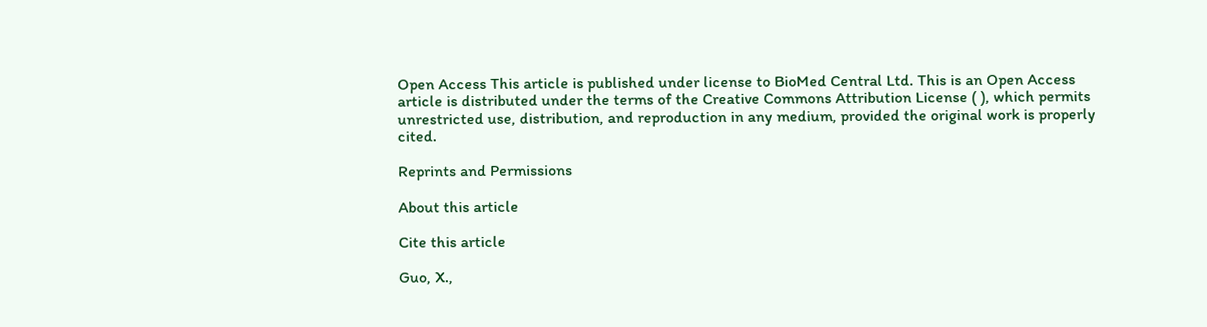Open Access This article is published under license to BioMed Central Ltd. This is an Open Access article is distributed under the terms of the Creative Commons Attribution License ( ), which permits unrestricted use, distribution, and reproduction in any medium, provided the original work is properly cited.

Reprints and Permissions

About this article

Cite this article

Guo, X.,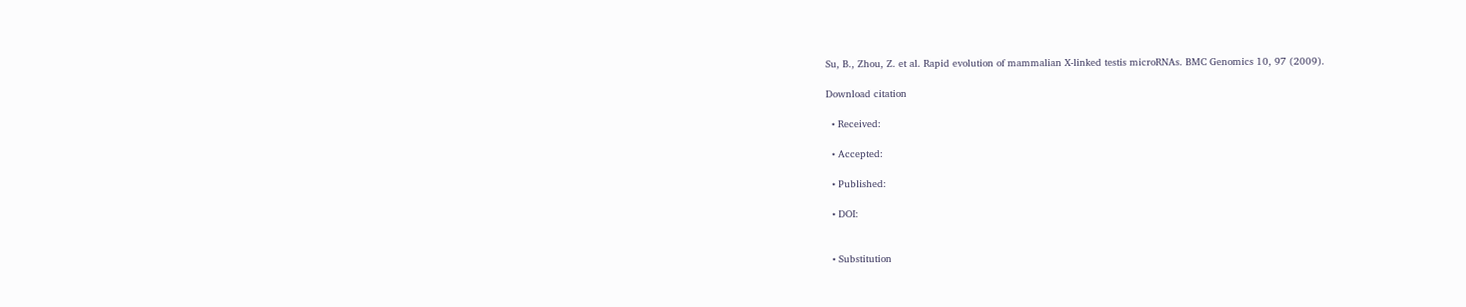Su, B., Zhou, Z. et al. Rapid evolution of mammalian X-linked testis microRNAs. BMC Genomics 10, 97 (2009).

Download citation

  • Received:

  • Accepted:

  • Published:

  • DOI:


  • Substitution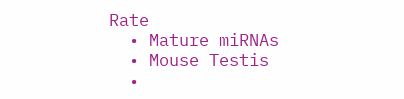Rate
  • Mature miRNAs
  • Mouse Testis
  •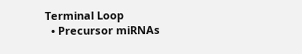Terminal Loop
  • Precursor miRNAs